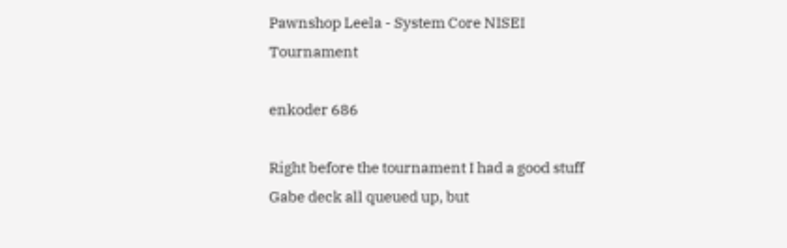Pawnshop Leela - System Core NISEI Tournament

enkoder 686

Right before the tournament I had a good stuff Gabe deck all queued up, but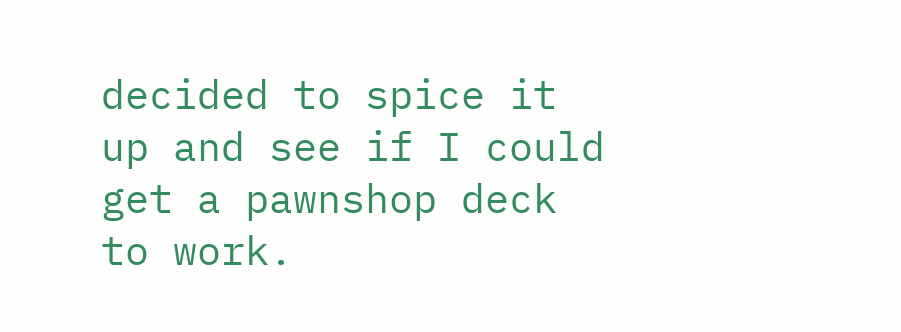decided to spice it up and see if I could get a pawnshop deck to work.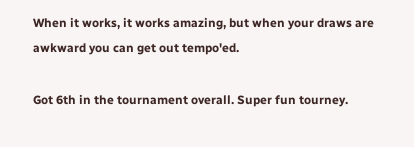When it works, it works amazing, but when your draws are awkward you can get out tempo'ed.

Got 6th in the tournament overall. Super fun tourney.